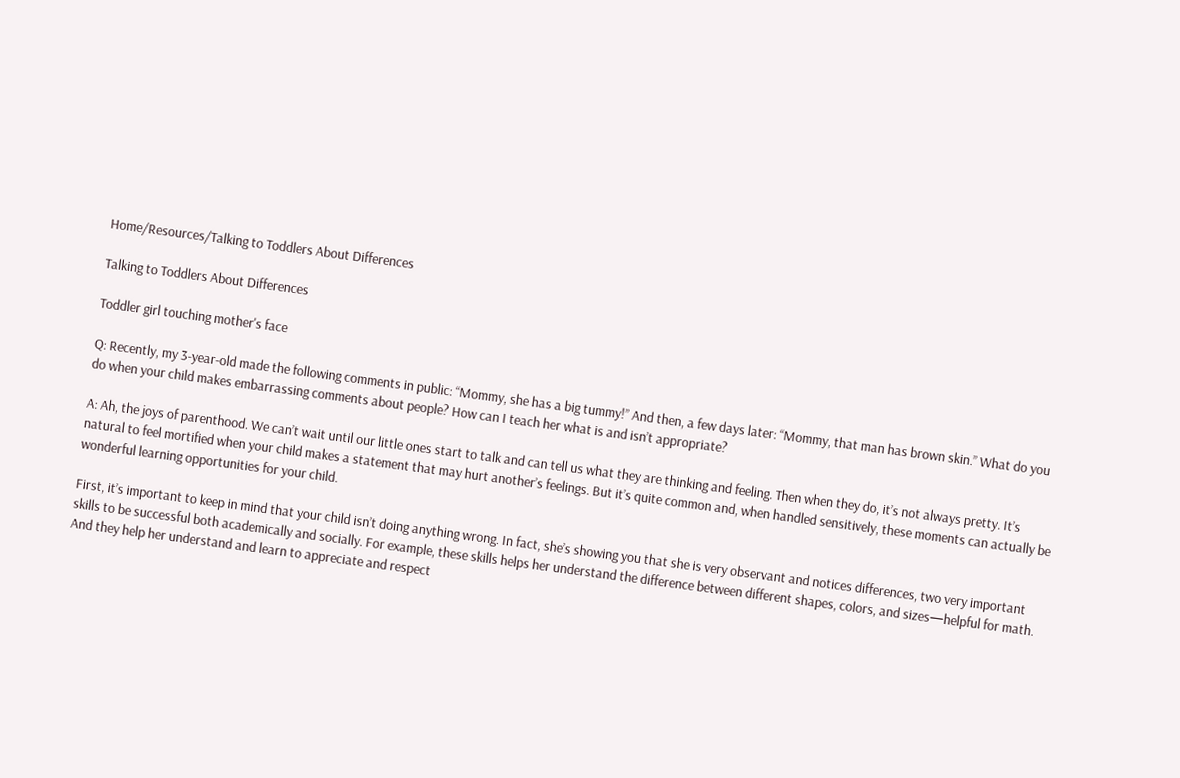Home/Resources/Talking to Toddlers About Differences

Talking to Toddlers About Differences

Toddler girl touching mother's face

Q: Recently, my 3-year-old made the following comments in public: “Mommy, she has a big tummy!” And then, a few days later: “Mommy, that man has brown skin.” What do you do when your child makes embarrassing comments about people? How can I teach her what is and isn’t appropriate?

A: Ah, the joys of parenthood. We can’t wait until our little ones start to talk and can tell us what they are thinking and feeling. Then when they do, it’s not always pretty. It’s natural to feel mortified when your child makes a statement that may hurt another’s feelings. But it’s quite common and, when handled sensitively, these moments can actually be wonderful learning opportunities for your child.

First, it’s important to keep in mind that your child isn’t doing anything wrong. In fact, she’s showing you that she is very observant and notices differences, two very important skills to be successful both academically and socially. For example, these skills helps her understand the difference between different shapes, colors, and sizes—helpful for math. And they help her understand and learn to appreciate and respect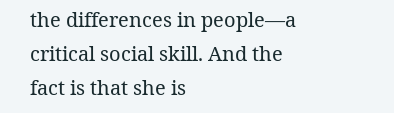the differences in people—a critical social skill. And the fact is that she is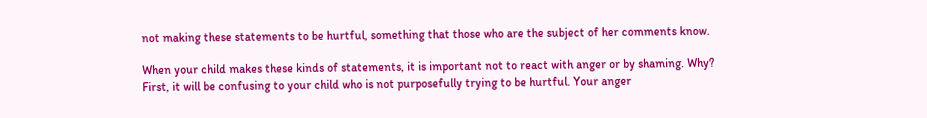not making these statements to be hurtful, something that those who are the subject of her comments know.

When your child makes these kinds of statements, it is important not to react with anger or by shaming. Why? First, it will be confusing to your child who is not purposefully trying to be hurtful. Your anger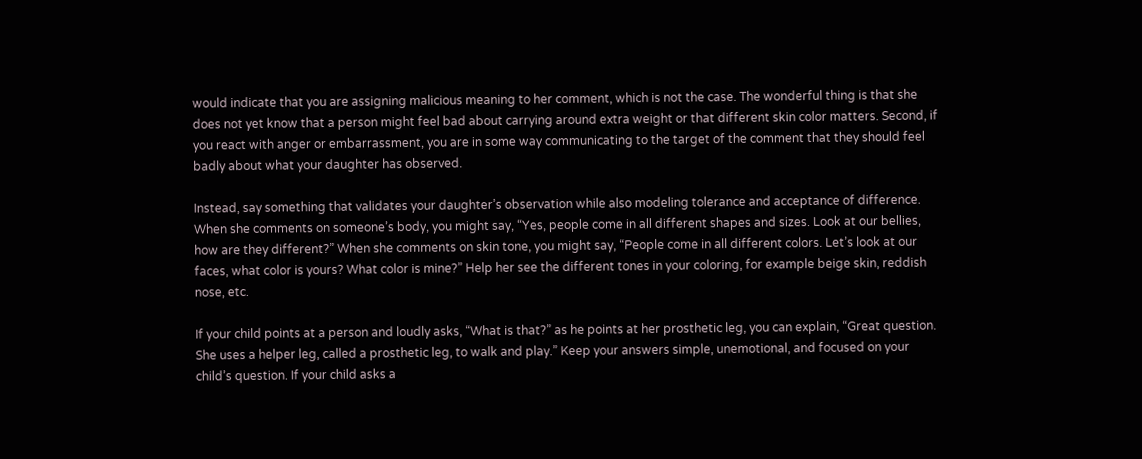would indicate that you are assigning malicious meaning to her comment, which is not the case. The wonderful thing is that she does not yet know that a person might feel bad about carrying around extra weight or that different skin color matters. Second, if you react with anger or embarrassment, you are in some way communicating to the target of the comment that they should feel badly about what your daughter has observed.

Instead, say something that validates your daughter’s observation while also modeling tolerance and acceptance of difference. When she comments on someone’s body, you might say, “Yes, people come in all different shapes and sizes. Look at our bellies, how are they different?” When she comments on skin tone, you might say, “People come in all different colors. Let’s look at our faces, what color is yours? What color is mine?” Help her see the different tones in your coloring, for example beige skin, reddish nose, etc.

If your child points at a person and loudly asks, “What is that?” as he points at her prosthetic leg, you can explain, “Great question. She uses a helper leg, called a prosthetic leg, to walk and play.” Keep your answers simple, unemotional, and focused on your child’s question. If your child asks a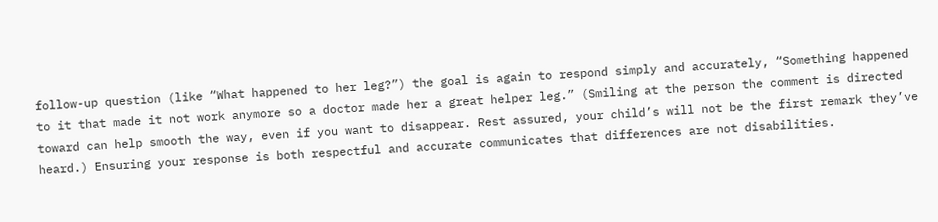follow-up question (like “What happened to her leg?”) the goal is again to respond simply and accurately, “Something happened to it that made it not work anymore so a doctor made her a great helper leg.” (Smiling at the person the comment is directed toward can help smooth the way, even if you want to disappear. Rest assured, your child’s will not be the first remark they’ve heard.) Ensuring your response is both respectful and accurate communicates that differences are not disabilities.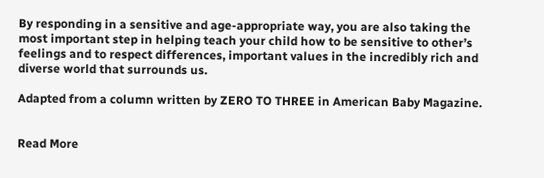By responding in a sensitive and age-appropriate way, you are also taking the most important step in helping teach your child how to be sensitive to other’s feelings and to respect differences, important values in the incredibly rich and diverse world that surrounds us.

Adapted from a column written by ZERO TO THREE in American Baby Magazine.


Read More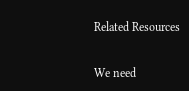Related Resources


We need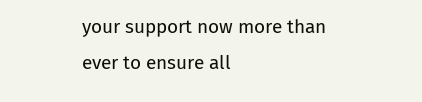your support now more than ever to ensure all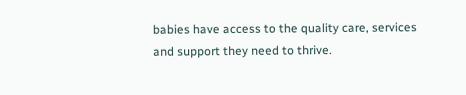babies have access to the quality care, services and support they need to thrive.